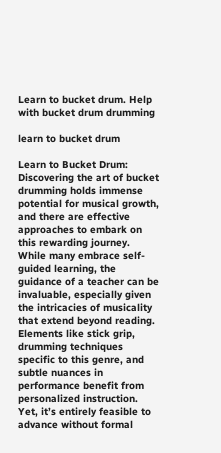Learn to bucket drum. Help with bucket drum drumming

learn to bucket drum

Learn to Bucket Drum: Discovering the art of bucket drumming holds immense potential for musical growth, and there are effective approaches to embark on this rewarding journey. While many embrace self-guided learning, the guidance of a teacher can be invaluable, especially given the intricacies of musicality that extend beyond reading. Elements like stick grip, drumming techniques specific to this genre, and subtle nuances in performance benefit from personalized instruction. Yet, it’s entirely feasible to advance without formal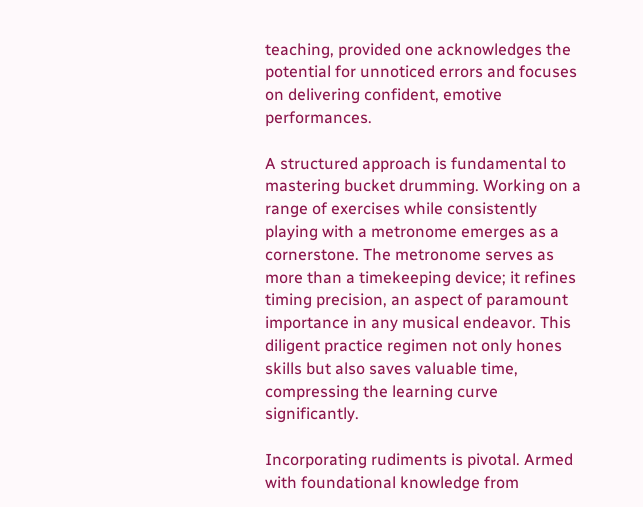teaching, provided one acknowledges the potential for unnoticed errors and focuses on delivering confident, emotive performances.

A structured approach is fundamental to mastering bucket drumming. Working on a range of exercises while consistently playing with a metronome emerges as a cornerstone. The metronome serves as more than a timekeeping device; it refines timing precision, an aspect of paramount importance in any musical endeavor. This diligent practice regimen not only hones skills but also saves valuable time, compressing the learning curve significantly.

Incorporating rudiments is pivotal. Armed with foundational knowledge from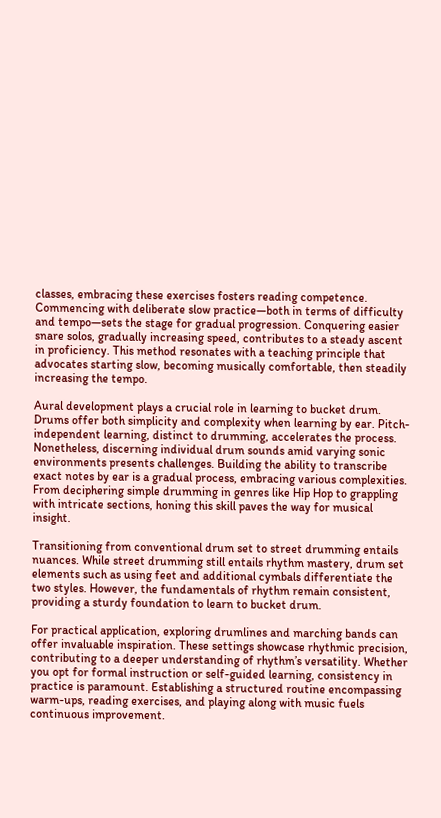classes, embracing these exercises fosters reading competence. Commencing with deliberate slow practice—both in terms of difficulty and tempo—sets the stage for gradual progression. Conquering easier snare solos, gradually increasing speed, contributes to a steady ascent in proficiency. This method resonates with a teaching principle that advocates starting slow, becoming musically comfortable, then steadily increasing the tempo.

Aural development plays a crucial role in learning to bucket drum. Drums offer both simplicity and complexity when learning by ear. Pitch-independent learning, distinct to drumming, accelerates the process. Nonetheless, discerning individual drum sounds amid varying sonic environments presents challenges. Building the ability to transcribe exact notes by ear is a gradual process, embracing various complexities. From deciphering simple drumming in genres like Hip Hop to grappling with intricate sections, honing this skill paves the way for musical insight.

Transitioning from conventional drum set to street drumming entails nuances. While street drumming still entails rhythm mastery, drum set elements such as using feet and additional cymbals differentiate the two styles. However, the fundamentals of rhythm remain consistent, providing a sturdy foundation to learn to bucket drum.

For practical application, exploring drumlines and marching bands can offer invaluable inspiration. These settings showcase rhythmic precision, contributing to a deeper understanding of rhythm’s versatility. Whether you opt for formal instruction or self-guided learning, consistency in practice is paramount. Establishing a structured routine encompassing warm-ups, reading exercises, and playing along with music fuels continuous improvement.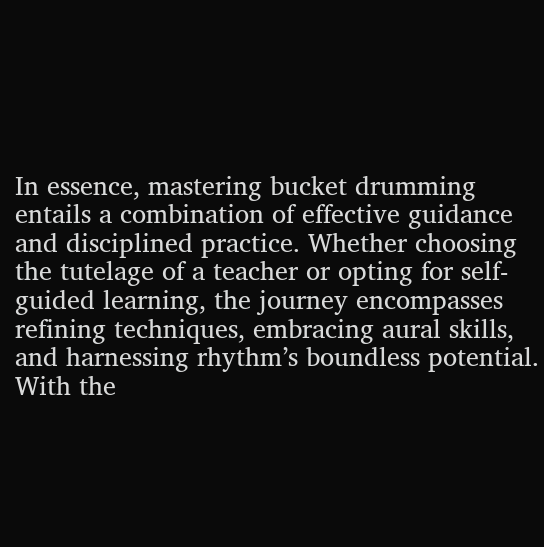In essence, mastering bucket drumming entails a combination of effective guidance and disciplined practice. Whether choosing the tutelage of a teacher or opting for self-guided learning, the journey encompasses refining techniques, embracing aural skills, and harnessing rhythm’s boundless potential. With the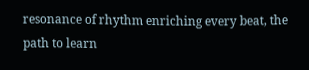resonance of rhythm enriching every beat, the path to learn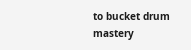to bucket drum mastery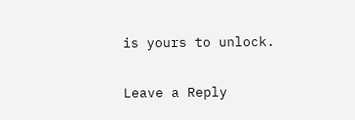is yours to unlock.

Leave a Reply